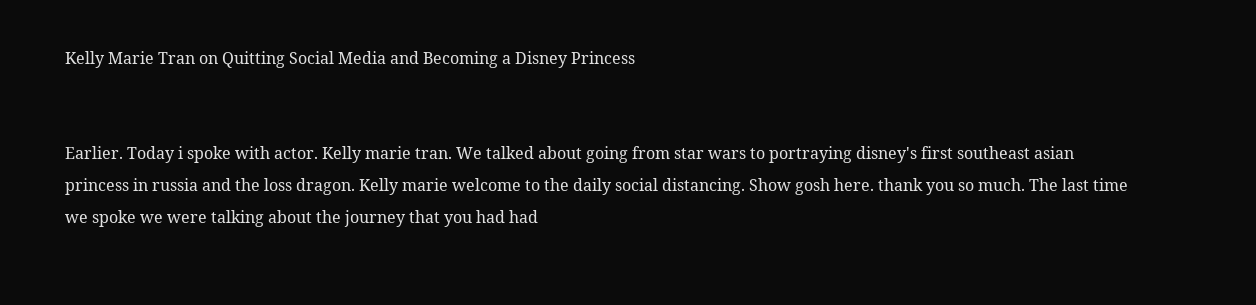Kelly Marie Tran on Quitting Social Media and Becoming a Disney Princess


Earlier. Today i spoke with actor. Kelly marie tran. We talked about going from star wars to portraying disney's first southeast asian princess in russia and the loss dragon. Kelly marie welcome to the daily social distancing. Show gosh here. thank you so much. The last time we spoke we were talking about the journey that you had had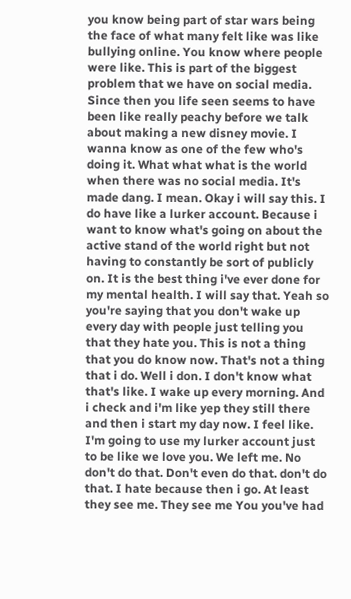you know being part of star wars being the face of what many felt like was like bullying online. You know where people were like. This is part of the biggest problem that we have on social media. Since then you life seen seems to have been like really peachy before we talk about making a new disney movie. I wanna know as one of the few who's doing it. What what what is the world when there was no social media. It's made dang. I mean. Okay i will say this. I do have like a lurker account. Because i want to know what's going on about the active stand of the world right but not having to constantly be sort of publicly on. It is the best thing i've ever done for my mental health. I will say that. Yeah so you're saying that you don't wake up every day with people just telling you that they hate you. This is not a thing that you do know now. That's not a thing that i do. Well i don. I don't know what that's like. I wake up every morning. And i check and i'm like yep they still there and then i start my day now. I feel like. I'm going to use my lurker account just to be like we love you. We left me. No don't do that. Don't even do that. don't do that. I hate because then i go. At least they see me. They see me You you've had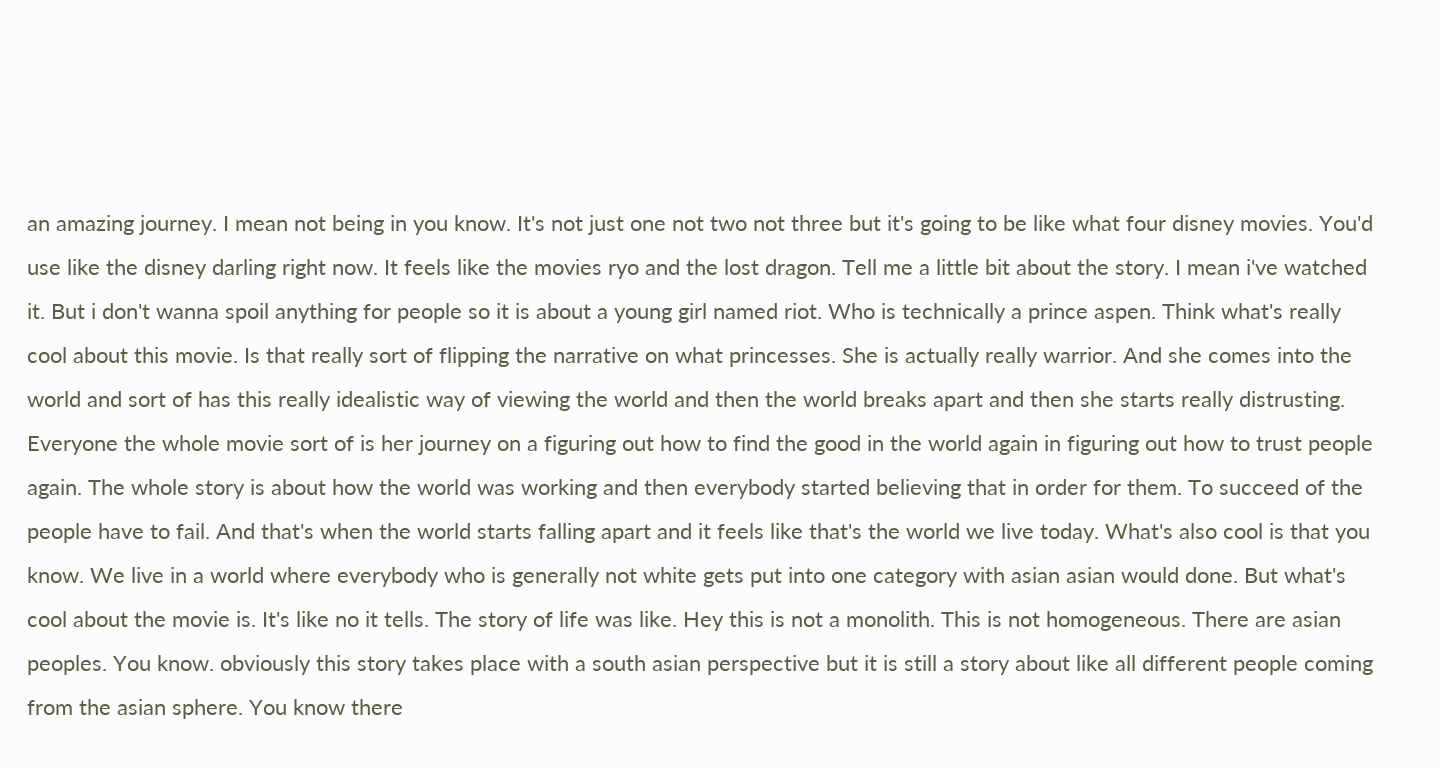an amazing journey. I mean not being in you know. It's not just one not two not three but it's going to be like what four disney movies. You'd use like the disney darling right now. It feels like the movies ryo and the lost dragon. Tell me a little bit about the story. I mean i've watched it. But i don't wanna spoil anything for people so it is about a young girl named riot. Who is technically a prince aspen. Think what's really cool about this movie. Is that really sort of flipping the narrative on what princesses. She is actually really warrior. And she comes into the world and sort of has this really idealistic way of viewing the world and then the world breaks apart and then she starts really distrusting. Everyone the whole movie sort of is her journey on a figuring out how to find the good in the world again in figuring out how to trust people again. The whole story is about how the world was working and then everybody started believing that in order for them. To succeed of the people have to fail. And that's when the world starts falling apart and it feels like that's the world we live today. What's also cool is that you know. We live in a world where everybody who is generally not white gets put into one category with asian asian would done. But what's cool about the movie is. It's like no it tells. The story of life was like. Hey this is not a monolith. This is not homogeneous. There are asian peoples. You know. obviously this story takes place with a south asian perspective but it is still a story about like all different people coming from the asian sphere. You know there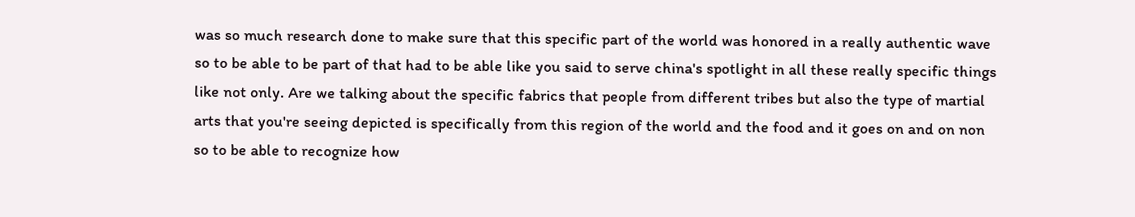was so much research done to make sure that this specific part of the world was honored in a really authentic wave so to be able to be part of that had to be able like you said to serve china's spotlight in all these really specific things like not only. Are we talking about the specific fabrics that people from different tribes but also the type of martial arts that you're seeing depicted is specifically from this region of the world and the food and it goes on and on non so to be able to recognize how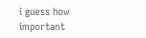i guess how important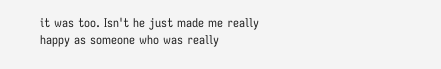it was too. Isn't he just made me really happy as someone who was really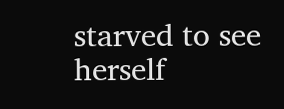starved to see herself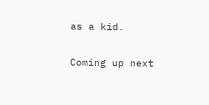as a kid.

Coming up next